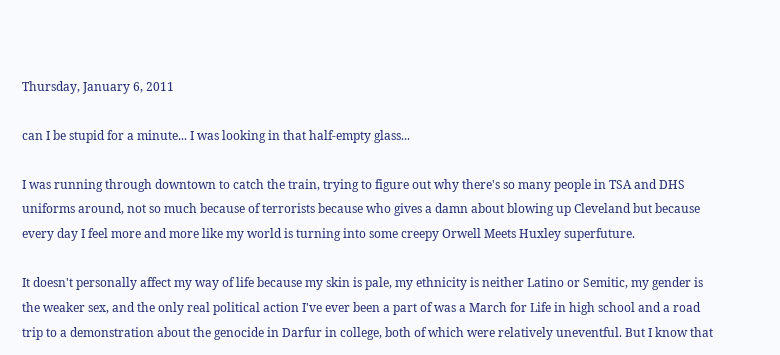Thursday, January 6, 2011

can I be stupid for a minute... I was looking in that half-empty glass...

I was running through downtown to catch the train, trying to figure out why there's so many people in TSA and DHS uniforms around, not so much because of terrorists because who gives a damn about blowing up Cleveland but because every day I feel more and more like my world is turning into some creepy Orwell Meets Huxley superfuture.

It doesn't personally affect my way of life because my skin is pale, my ethnicity is neither Latino or Semitic, my gender is the weaker sex, and the only real political action I've ever been a part of was a March for Life in high school and a road trip to a demonstration about the genocide in Darfur in college, both of which were relatively uneventful. But I know that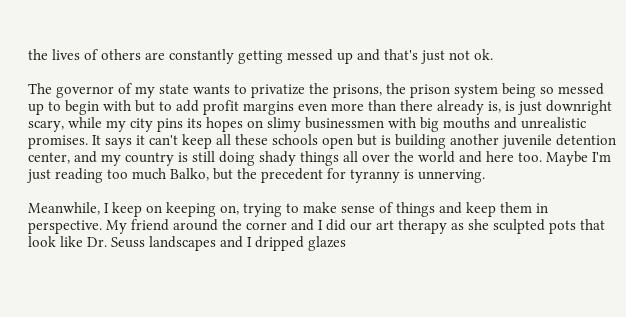the lives of others are constantly getting messed up and that's just not ok.

The governor of my state wants to privatize the prisons, the prison system being so messed up to begin with but to add profit margins even more than there already is, is just downright scary, while my city pins its hopes on slimy businessmen with big mouths and unrealistic promises. It says it can't keep all these schools open but is building another juvenile detention center, and my country is still doing shady things all over the world and here too. Maybe I'm just reading too much Balko, but the precedent for tyranny is unnerving.

Meanwhile, I keep on keeping on, trying to make sense of things and keep them in perspective. My friend around the corner and I did our art therapy as she sculpted pots that look like Dr. Seuss landscapes and I dripped glazes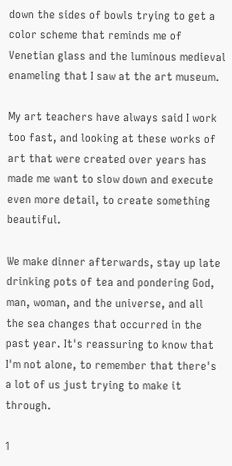down the sides of bowls trying to get a color scheme that reminds me of Venetian glass and the luminous medieval enameling that I saw at the art museum.

My art teachers have always said I work too fast, and looking at these works of art that were created over years has made me want to slow down and execute even more detail, to create something beautiful.

We make dinner afterwards, stay up late drinking pots of tea and pondering God, man, woman, and the universe, and all the sea changes that occurred in the past year. It's reassuring to know that I'm not alone, to remember that there's a lot of us just trying to make it through.

1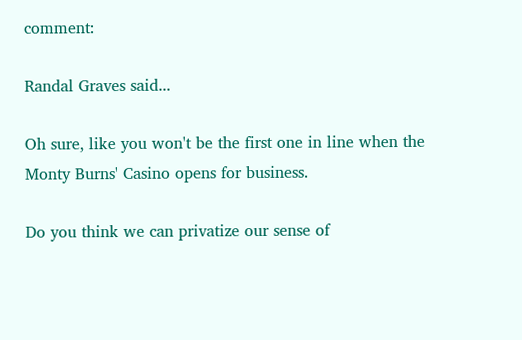comment:

Randal Graves said...

Oh sure, like you won't be the first one in line when the Monty Burns' Casino opens for business.

Do you think we can privatize our sense of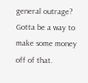general outrage? Gotta be a way to make some money off of that.